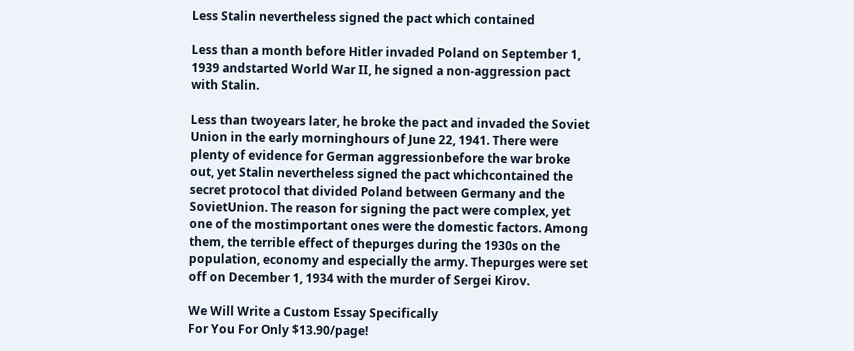Less Stalin nevertheless signed the pact which contained

Less than a month before Hitler invaded Poland on September 1, 1939 andstarted World War II, he signed a non-aggression pact with Stalin.

Less than twoyears later, he broke the pact and invaded the Soviet Union in the early morninghours of June 22, 1941. There were plenty of evidence for German aggressionbefore the war broke out, yet Stalin nevertheless signed the pact whichcontained the secret protocol that divided Poland between Germany and the SovietUnion. The reason for signing the pact were complex, yet one of the mostimportant ones were the domestic factors. Among them, the terrible effect of thepurges during the 1930s on the population, economy and especially the army. Thepurges were set off on December 1, 1934 with the murder of Sergei Kirov.

We Will Write a Custom Essay Specifically
For You For Only $13.90/page!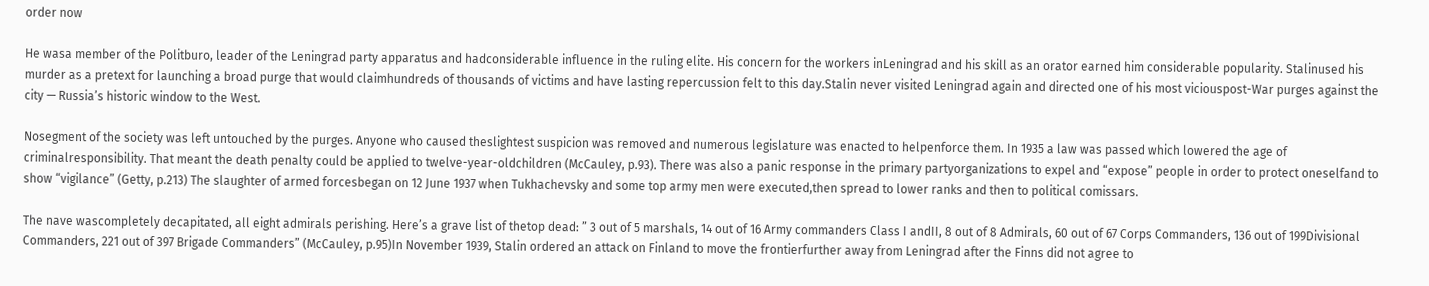order now

He wasa member of the Politburo, leader of the Leningrad party apparatus and hadconsiderable influence in the ruling elite. His concern for the workers inLeningrad and his skill as an orator earned him considerable popularity. Stalinused his murder as a pretext for launching a broad purge that would claimhundreds of thousands of victims and have lasting repercussion felt to this day.Stalin never visited Leningrad again and directed one of his most viciouspost-War purges against the city — Russia’s historic window to the West.

Nosegment of the society was left untouched by the purges. Anyone who caused theslightest suspicion was removed and numerous legislature was enacted to helpenforce them. In 1935 a law was passed which lowered the age of criminalresponsibility. That meant the death penalty could be applied to twelve-year-oldchildren (McCauley, p.93). There was also a panic response in the primary partyorganizations to expel and “expose” people in order to protect oneselfand to show “vigilance” (Getty, p.213) The slaughter of armed forcesbegan on 12 June 1937 when Tukhachevsky and some top army men were executed,then spread to lower ranks and then to political comissars.

The nave wascompletely decapitated, all eight admirals perishing. Here’s a grave list of thetop dead: ” 3 out of 5 marshals, 14 out of 16 Army commanders Class I andII, 8 out of 8 Admirals, 60 out of 67 Corps Commanders, 136 out of 199Divisional Commanders, 221 out of 397 Brigade Commanders” (McCauley, p.95)In November 1939, Stalin ordered an attack on Finland to move the frontierfurther away from Leningrad after the Finns did not agree to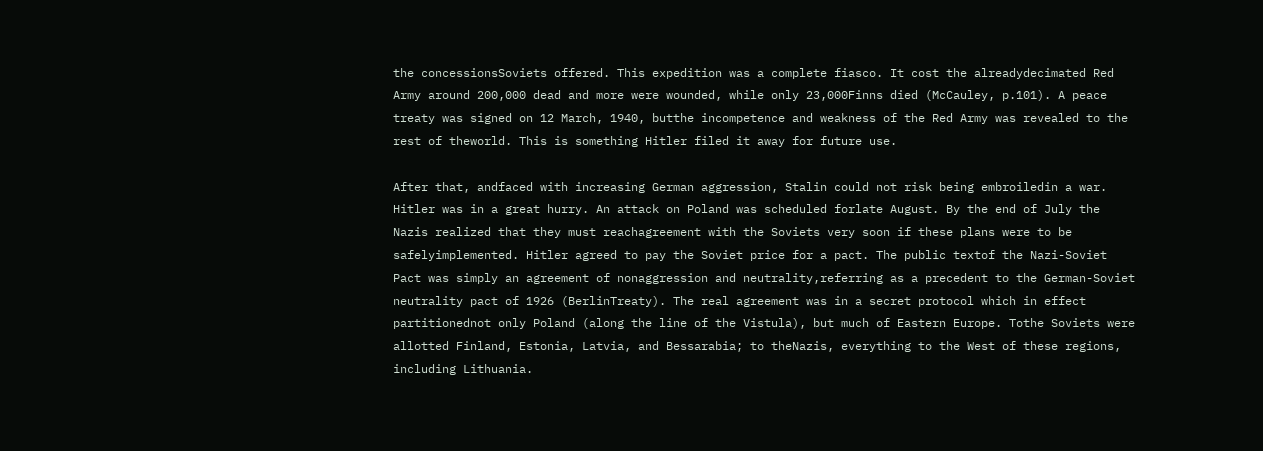the concessionsSoviets offered. This expedition was a complete fiasco. It cost the alreadydecimated Red Army around 200,000 dead and more were wounded, while only 23,000Finns died (McCauley, p.101). A peace treaty was signed on 12 March, 1940, butthe incompetence and weakness of the Red Army was revealed to the rest of theworld. This is something Hitler filed it away for future use.

After that, andfaced with increasing German aggression, Stalin could not risk being embroiledin a war. Hitler was in a great hurry. An attack on Poland was scheduled forlate August. By the end of July the Nazis realized that they must reachagreement with the Soviets very soon if these plans were to be safelyimplemented. Hitler agreed to pay the Soviet price for a pact. The public textof the Nazi-Soviet Pact was simply an agreement of nonaggression and neutrality,referring as a precedent to the German-Soviet neutrality pact of 1926 (BerlinTreaty). The real agreement was in a secret protocol which in effect partitionednot only Poland (along the line of the Vistula), but much of Eastern Europe. Tothe Soviets were allotted Finland, Estonia, Latvia, and Bessarabia; to theNazis, everything to the West of these regions, including Lithuania.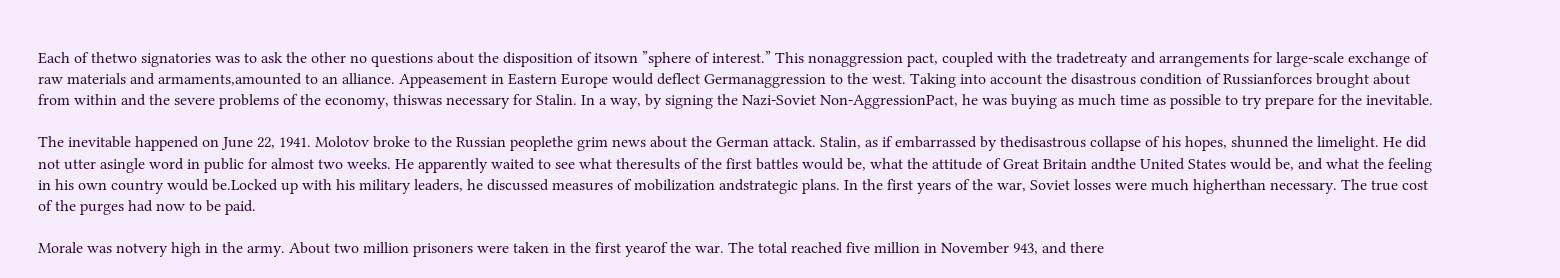Each of thetwo signatories was to ask the other no questions about the disposition of itsown ”sphere of interest.” This nonaggression pact, coupled with the tradetreaty and arrangements for large-scale exchange of raw materials and armaments,amounted to an alliance. Appeasement in Eastern Europe would deflect Germanaggression to the west. Taking into account the disastrous condition of Russianforces brought about from within and the severe problems of the economy, thiswas necessary for Stalin. In a way, by signing the Nazi-Soviet Non-AggressionPact, he was buying as much time as possible to try prepare for the inevitable.

The inevitable happened on June 22, 1941. Molotov broke to the Russian peoplethe grim news about the German attack. Stalin, as if embarrassed by thedisastrous collapse of his hopes, shunned the limelight. He did not utter asingle word in public for almost two weeks. He apparently waited to see what theresults of the first battles would be, what the attitude of Great Britain andthe United States would be, and what the feeling in his own country would be.Locked up with his military leaders, he discussed measures of mobilization andstrategic plans. In the first years of the war, Soviet losses were much higherthan necessary. The true cost of the purges had now to be paid.

Morale was notvery high in the army. About two million prisoners were taken in the first yearof the war. The total reached five million in November 943, and there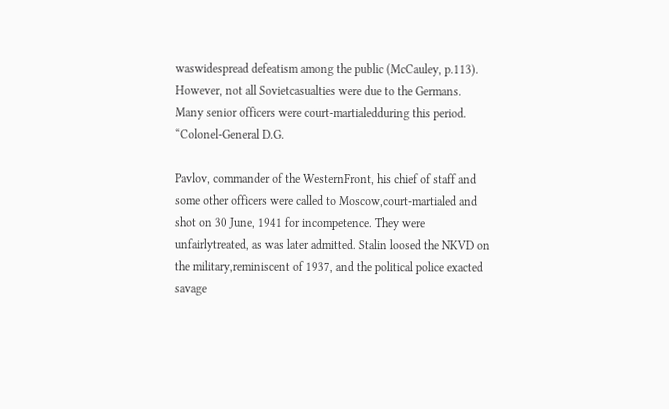waswidespread defeatism among the public (McCauley, p.113). However, not all Sovietcasualties were due to the Germans. Many senior officers were court-martialedduring this period. “Colonel-General D.G.

Pavlov, commander of the WesternFront, his chief of staff and some other officers were called to Moscow,court-martialed and shot on 30 June, 1941 for incompetence. They were unfairlytreated, as was later admitted. Stalin loosed the NKVD on the military,reminiscent of 1937, and the political police exacted savage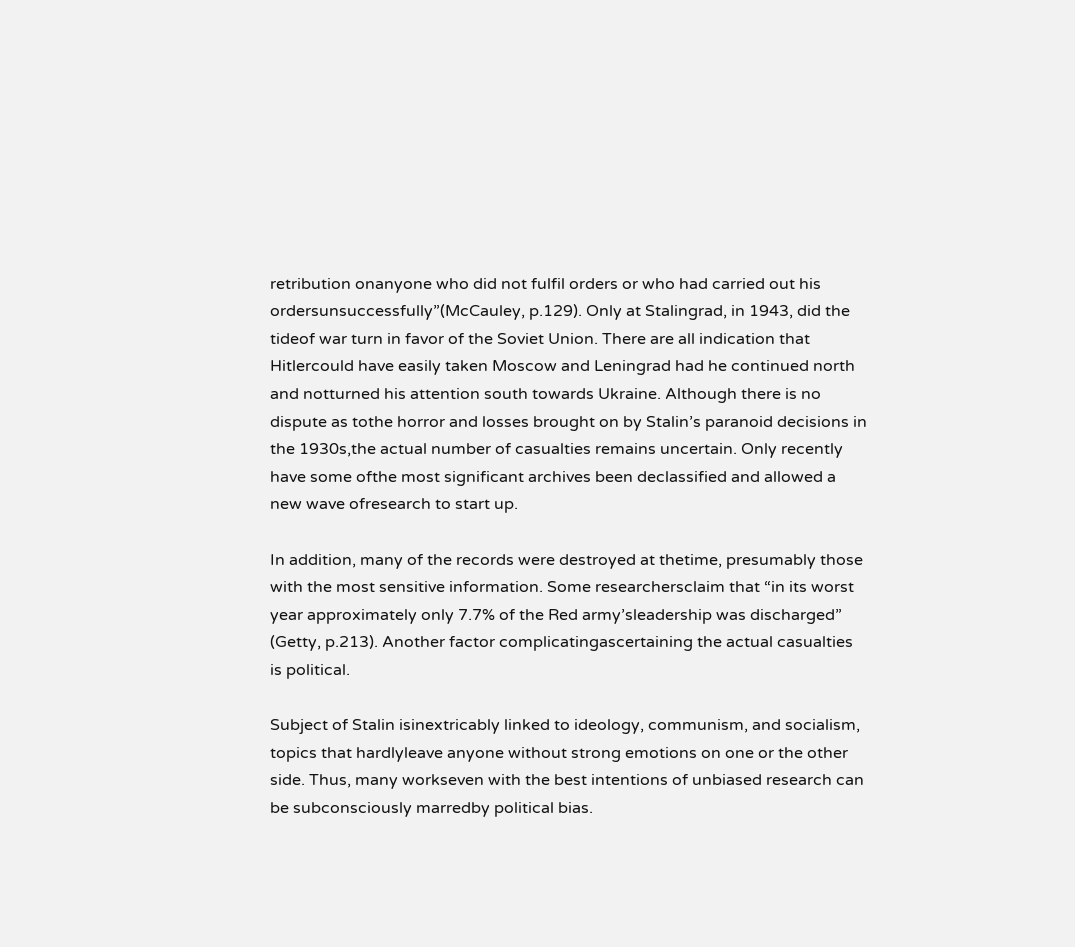retribution onanyone who did not fulfil orders or who had carried out his ordersunsuccessfully”(McCauley, p.129). Only at Stalingrad, in 1943, did the tideof war turn in favor of the Soviet Union. There are all indication that Hitlercould have easily taken Moscow and Leningrad had he continued north and notturned his attention south towards Ukraine. Although there is no dispute as tothe horror and losses brought on by Stalin’s paranoid decisions in the 1930s,the actual number of casualties remains uncertain. Only recently have some ofthe most significant archives been declassified and allowed a new wave ofresearch to start up.

In addition, many of the records were destroyed at thetime, presumably those with the most sensitive information. Some researchersclaim that “in its worst year approximately only 7.7% of the Red army’sleadership was discharged” (Getty, p.213). Another factor complicatingascertaining the actual casualties is political.

Subject of Stalin isinextricably linked to ideology, communism, and socialism, topics that hardlyleave anyone without strong emotions on one or the other side. Thus, many workseven with the best intentions of unbiased research can be subconsciously marredby political bias.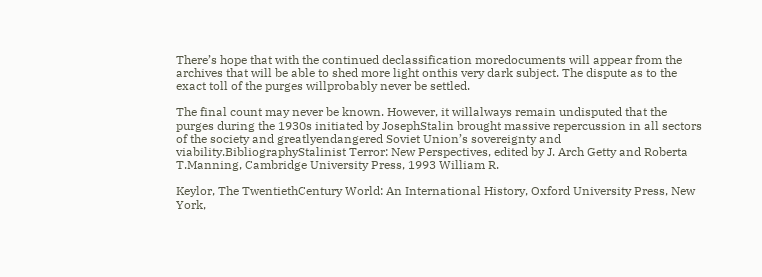There’s hope that with the continued declassification moredocuments will appear from the archives that will be able to shed more light onthis very dark subject. The dispute as to the exact toll of the purges willprobably never be settled.

The final count may never be known. However, it willalways remain undisputed that the purges during the 1930s initiated by JosephStalin brought massive repercussion in all sectors of the society and greatlyendangered Soviet Union’s sovereignty and viability.BibliographyStalinist Terror: New Perspectives, edited by J. Arch Getty and Roberta T.Manning, Cambridge University Press, 1993 William R.

Keylor, The TwentiethCentury World: An International History, Oxford University Press, New York,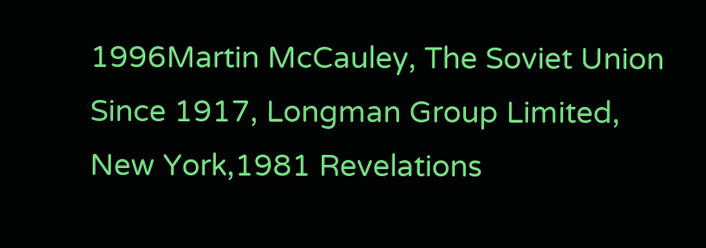1996Martin McCauley, The Soviet Union Since 1917, Longman Group Limited, New York,1981 Revelations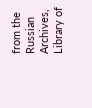from the Russian Archives, Library of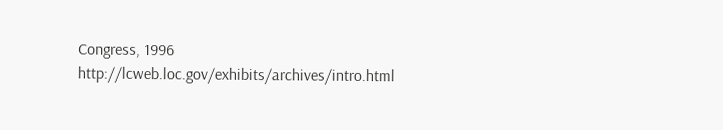Congress, 1996 http://lcweb.loc.gov/exhibits/archives/intro.html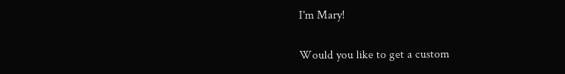I'm Mary!

Would you like to get a custom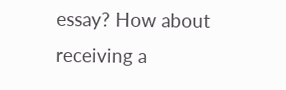essay? How about receiving a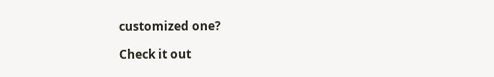customized one?

Check it out